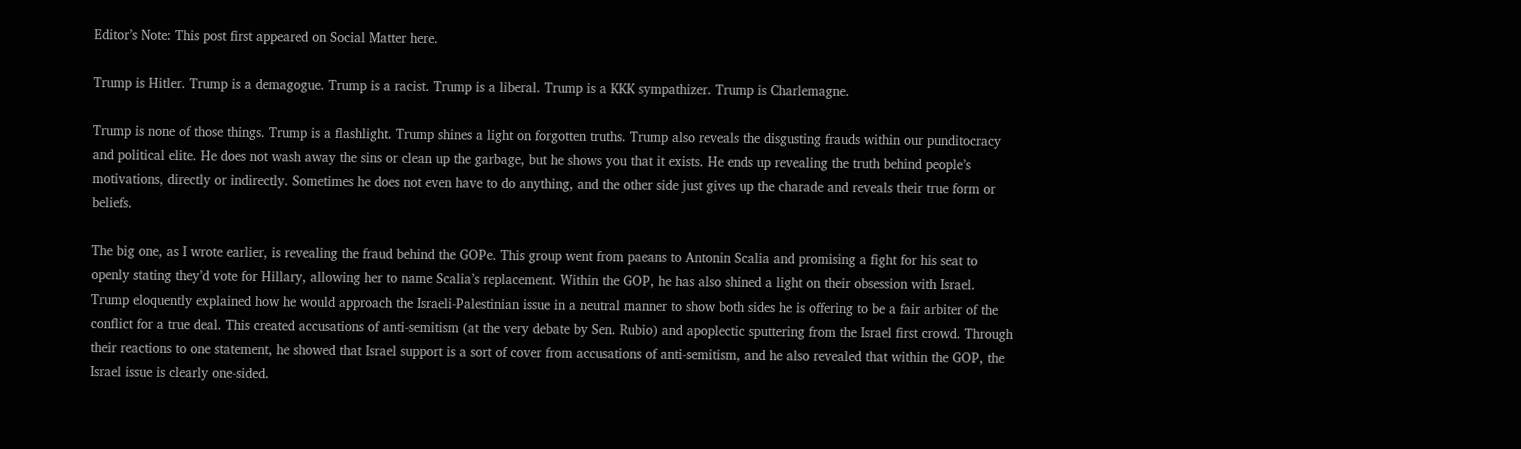Editor’s Note: This post first appeared on Social Matter here.

Trump is Hitler. Trump is a demagogue. Trump is a racist. Trump is a liberal. Trump is a KKK sympathizer. Trump is Charlemagne.

Trump is none of those things. Trump is a flashlight. Trump shines a light on forgotten truths. Trump also reveals the disgusting frauds within our punditocracy and political elite. He does not wash away the sins or clean up the garbage, but he shows you that it exists. He ends up revealing the truth behind people’s motivations, directly or indirectly. Sometimes he does not even have to do anything, and the other side just gives up the charade and reveals their true form or beliefs.

The big one, as I wrote earlier, is revealing the fraud behind the GOPe. This group went from paeans to Antonin Scalia and promising a fight for his seat to openly stating they’d vote for Hillary, allowing her to name Scalia’s replacement. Within the GOP, he has also shined a light on their obsession with Israel. Trump eloquently explained how he would approach the Israeli-Palestinian issue in a neutral manner to show both sides he is offering to be a fair arbiter of the conflict for a true deal. This created accusations of anti-semitism (at the very debate by Sen. Rubio) and apoplectic sputtering from the Israel first crowd. Through their reactions to one statement, he showed that Israel support is a sort of cover from accusations of anti-semitism, and he also revealed that within the GOP, the Israel issue is clearly one-sided.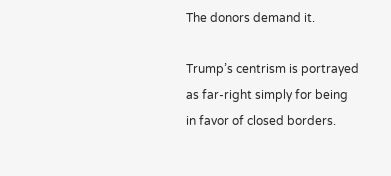The donors demand it.

Trump’s centrism is portrayed as far-right simply for being in favor of closed borders.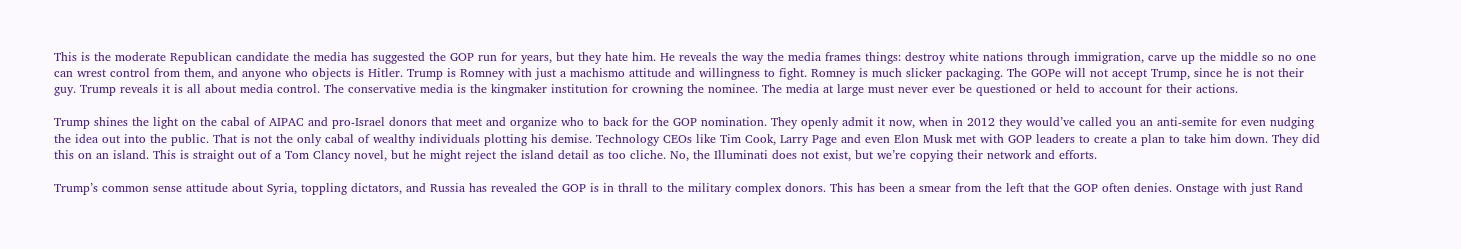This is the moderate Republican candidate the media has suggested the GOP run for years, but they hate him. He reveals the way the media frames things: destroy white nations through immigration, carve up the middle so no one can wrest control from them, and anyone who objects is Hitler. Trump is Romney with just a machismo attitude and willingness to fight. Romney is much slicker packaging. The GOPe will not accept Trump, since he is not their guy. Trump reveals it is all about media control. The conservative media is the kingmaker institution for crowning the nominee. The media at large must never ever be questioned or held to account for their actions.

Trump shines the light on the cabal of AIPAC and pro-Israel donors that meet and organize who to back for the GOP nomination. They openly admit it now, when in 2012 they would’ve called you an anti-semite for even nudging the idea out into the public. That is not the only cabal of wealthy individuals plotting his demise. Technology CEOs like Tim Cook, Larry Page and even Elon Musk met with GOP leaders to create a plan to take him down. They did this on an island. This is straight out of a Tom Clancy novel, but he might reject the island detail as too cliche. No, the Illuminati does not exist, but we’re copying their network and efforts.

Trump’s common sense attitude about Syria, toppling dictators, and Russia has revealed the GOP is in thrall to the military complex donors. This has been a smear from the left that the GOP often denies. Onstage with just Rand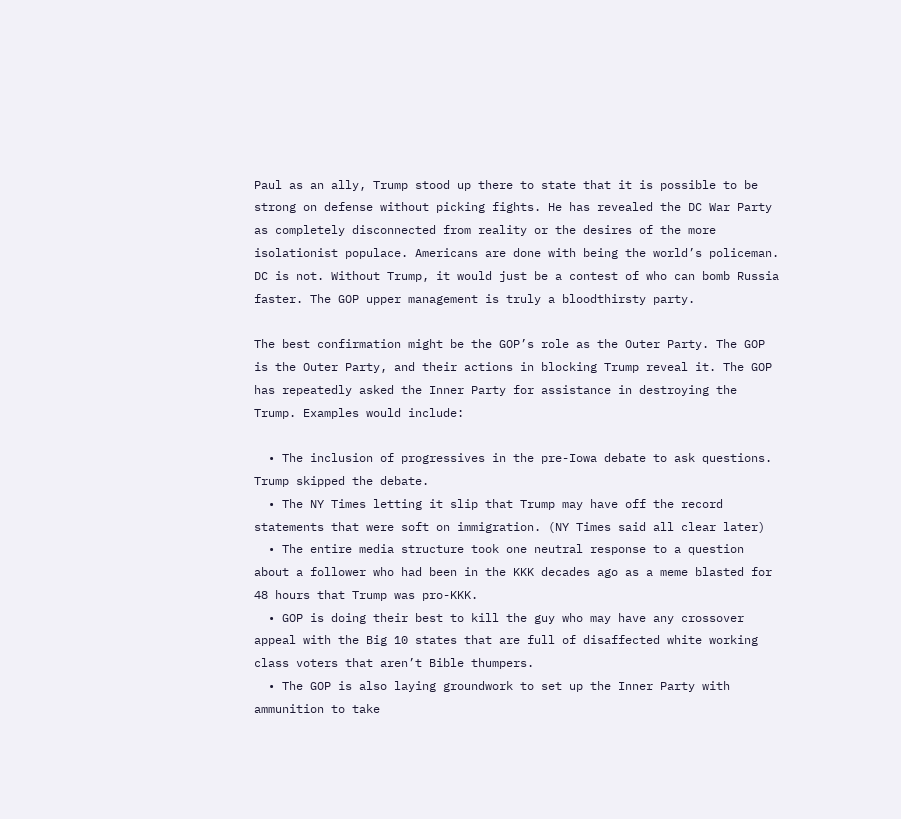Paul as an ally, Trump stood up there to state that it is possible to be strong on defense without picking fights. He has revealed the DC War Party as completely disconnected from reality or the desires of the more isolationist populace. Americans are done with being the world’s policeman. DC is not. Without Trump, it would just be a contest of who can bomb Russia faster. The GOP upper management is truly a bloodthirsty party.

The best confirmation might be the GOP’s role as the Outer Party. The GOP is the Outer Party, and their actions in blocking Trump reveal it. The GOP has repeatedly asked the Inner Party for assistance in destroying the Trump. Examples would include:

  • The inclusion of progressives in the pre-Iowa debate to ask questions. Trump skipped the debate.
  • The NY Times letting it slip that Trump may have off the record statements that were soft on immigration. (NY Times said all clear later)
  • The entire media structure took one neutral response to a question about a follower who had been in the KKK decades ago as a meme blasted for 48 hours that Trump was pro-KKK.
  • GOP is doing their best to kill the guy who may have any crossover appeal with the Big 10 states that are full of disaffected white working class voters that aren’t Bible thumpers.
  • The GOP is also laying groundwork to set up the Inner Party with ammunition to take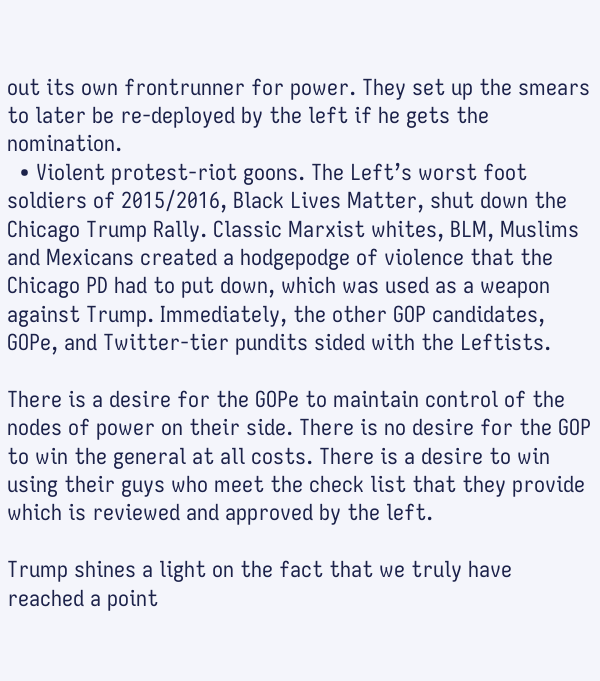out its own frontrunner for power. They set up the smears to later be re-deployed by the left if he gets the nomination.
  • Violent protest-riot goons. The Left’s worst foot soldiers of 2015/2016, Black Lives Matter, shut down the Chicago Trump Rally. Classic Marxist whites, BLM, Muslims and Mexicans created a hodgepodge of violence that the Chicago PD had to put down, which was used as a weapon against Trump. Immediately, the other GOP candidates, GOPe, and Twitter-tier pundits sided with the Leftists.

There is a desire for the GOPe to maintain control of the nodes of power on their side. There is no desire for the GOP to win the general at all costs. There is a desire to win using their guys who meet the check list that they provide which is reviewed and approved by the left.

Trump shines a light on the fact that we truly have reached a point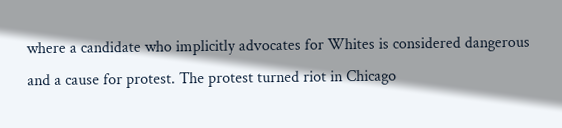where a candidate who implicitly advocates for Whites is considered dangerous and a cause for protest. The protest turned riot in Chicago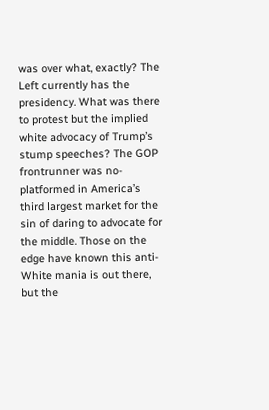was over what, exactly? The Left currently has the presidency. What was there to protest but the implied white advocacy of Trump’s stump speeches? The GOP frontrunner was no-platformed in America’s third largest market for the sin of daring to advocate for the middle. Those on the edge have known this anti-White mania is out there, but the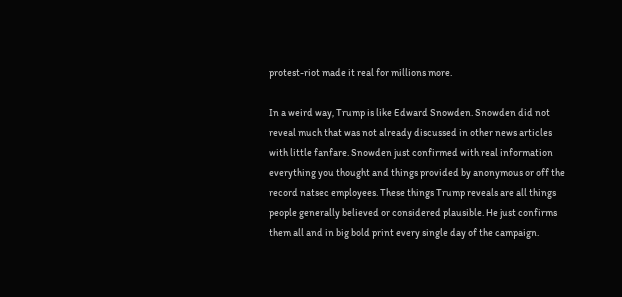protest-riot made it real for millions more.

In a weird way, Trump is like Edward Snowden. Snowden did not reveal much that was not already discussed in other news articles with little fanfare. Snowden just confirmed with real information everything you thought and things provided by anonymous or off the record natsec employees. These things Trump reveals are all things people generally believed or considered plausible. He just confirms them all and in big bold print every single day of the campaign.